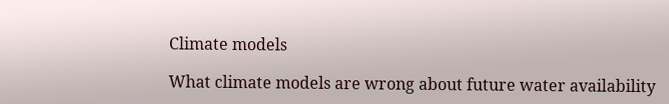Climate models

What climate models are wrong about future water availability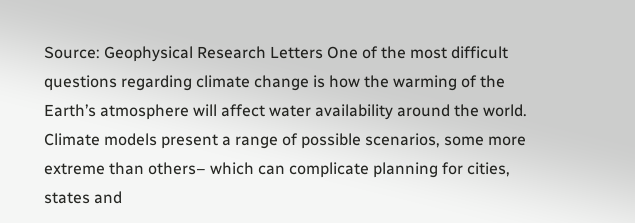Source: Geophysical Research Letters One of the most difficult questions regarding climate change is how the warming of the Earth’s atmosphere will affect water availability around the world. Climate models present a range of possible scenarios, some more extreme than others– which can complicate planning for cities, states and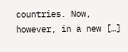countries. Now, however, in a new […]